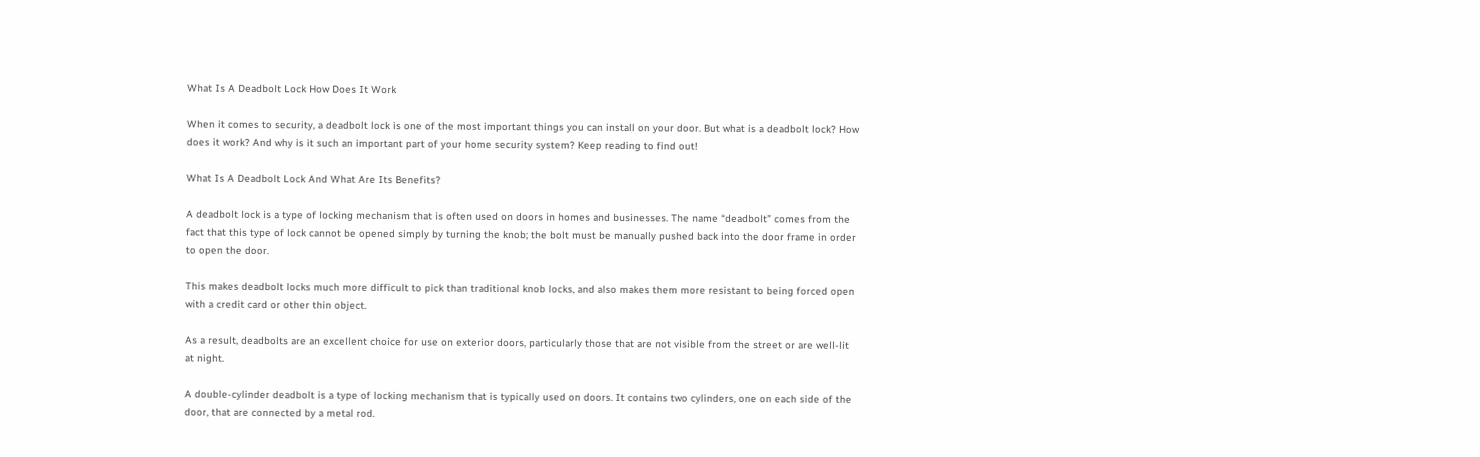What Is A Deadbolt Lock How Does It Work

When it comes to security, a deadbolt lock is one of the most important things you can install on your door. But what is a deadbolt lock? How does it work? And why is it such an important part of your home security system? Keep reading to find out!

What Is A Deadbolt Lock And What Are Its Benefits?

A deadbolt lock is a type of locking mechanism that is often used on doors in homes and businesses. The name “deadbolt” comes from the fact that this type of lock cannot be opened simply by turning the knob; the bolt must be manually pushed back into the door frame in order to open the door.

This makes deadbolt locks much more difficult to pick than traditional knob locks, and also makes them more resistant to being forced open with a credit card or other thin object.

As a result, deadbolts are an excellent choice for use on exterior doors, particularly those that are not visible from the street or are well-lit at night.

A double-cylinder deadbolt is a type of locking mechanism that is typically used on doors. It contains two cylinders, one on each side of the door, that are connected by a metal rod.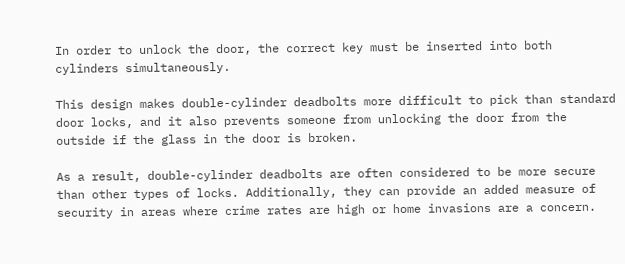In order to unlock the door, the correct key must be inserted into both cylinders simultaneously.

This design makes double-cylinder deadbolts more difficult to pick than standard door locks, and it also prevents someone from unlocking the door from the outside if the glass in the door is broken.

As a result, double-cylinder deadbolts are often considered to be more secure than other types of locks. Additionally, they can provide an added measure of security in areas where crime rates are high or home invasions are a concern.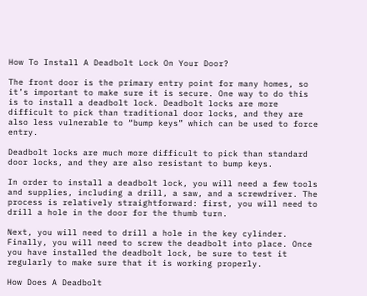How To Install A Deadbolt Lock On Your Door?

The front door is the primary entry point for many homes, so it’s important to make sure it is secure. One way to do this is to install a deadbolt lock. Deadbolt locks are more difficult to pick than traditional door locks, and they are also less vulnerable to “bump keys” which can be used to force entry.

Deadbolt locks are much more difficult to pick than standard door locks, and they are also resistant to bump keys.

In order to install a deadbolt lock, you will need a few tools and supplies, including a drill, a saw, and a screwdriver. The process is relatively straightforward: first, you will need to drill a hole in the door for the thumb turn.

Next, you will need to drill a hole in the key cylinder. Finally, you will need to screw the deadbolt into place. Once you have installed the deadbolt lock, be sure to test it regularly to make sure that it is working properly.

How Does A Deadbolt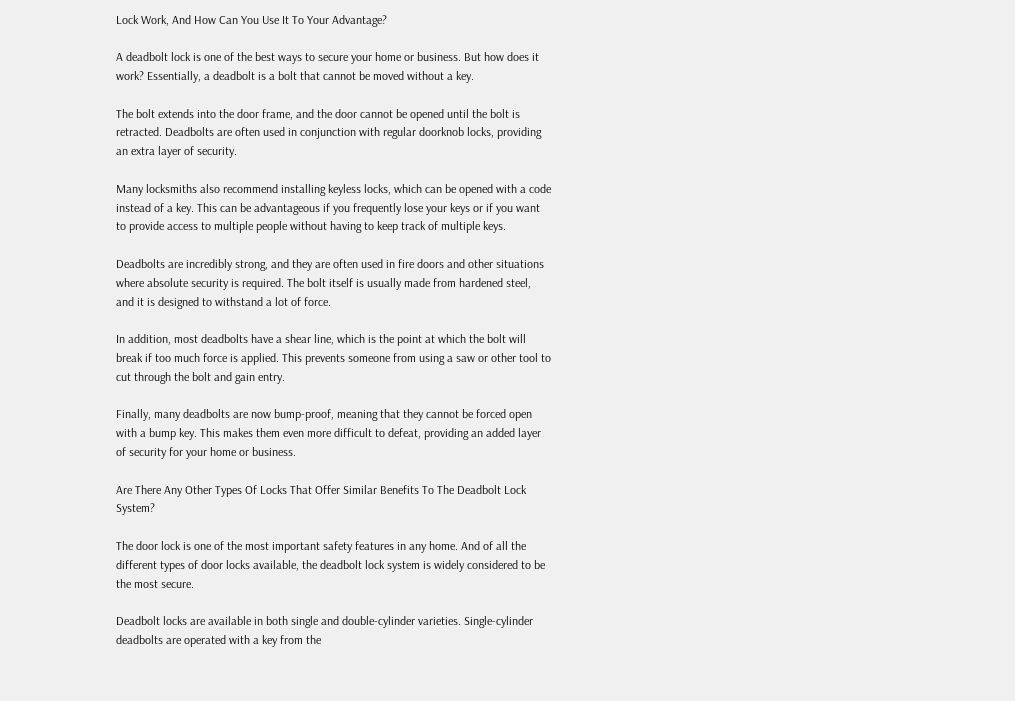Lock Work, And How Can You Use It To Your Advantage?

A deadbolt lock is one of the best ways to secure your home or business. But how does it work? Essentially, a deadbolt is a bolt that cannot be moved without a key.

The bolt extends into the door frame, and the door cannot be opened until the bolt is retracted. Deadbolts are often used in conjunction with regular doorknob locks, providing an extra layer of security.

Many locksmiths also recommend installing keyless locks, which can be opened with a code instead of a key. This can be advantageous if you frequently lose your keys or if you want to provide access to multiple people without having to keep track of multiple keys.

Deadbolts are incredibly strong, and they are often used in fire doors and other situations where absolute security is required. The bolt itself is usually made from hardened steel, and it is designed to withstand a lot of force.

In addition, most deadbolts have a shear line, which is the point at which the bolt will break if too much force is applied. This prevents someone from using a saw or other tool to cut through the bolt and gain entry.

Finally, many deadbolts are now bump-proof, meaning that they cannot be forced open with a bump key. This makes them even more difficult to defeat, providing an added layer of security for your home or business.

Are There Any Other Types Of Locks That Offer Similar Benefits To The Deadbolt Lock System?

The door lock is one of the most important safety features in any home. And of all the different types of door locks available, the deadbolt lock system is widely considered to be the most secure.

Deadbolt locks are available in both single and double-cylinder varieties. Single-cylinder deadbolts are operated with a key from the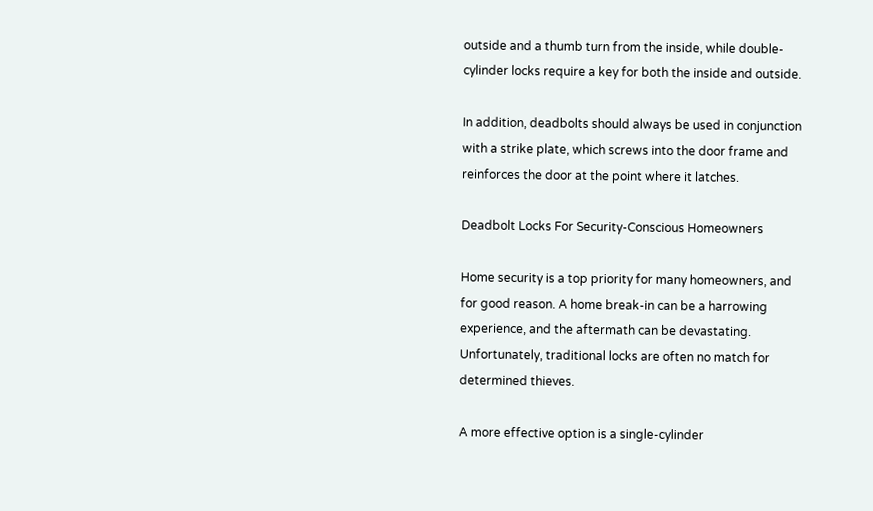outside and a thumb turn from the inside, while double-cylinder locks require a key for both the inside and outside.

In addition, deadbolts should always be used in conjunction with a strike plate, which screws into the door frame and reinforces the door at the point where it latches.

Deadbolt Locks For Security-Conscious Homeowners

Home security is a top priority for many homeowners, and for good reason. A home break-in can be a harrowing experience, and the aftermath can be devastating. Unfortunately, traditional locks are often no match for determined thieves.

A more effective option is a single-cylinder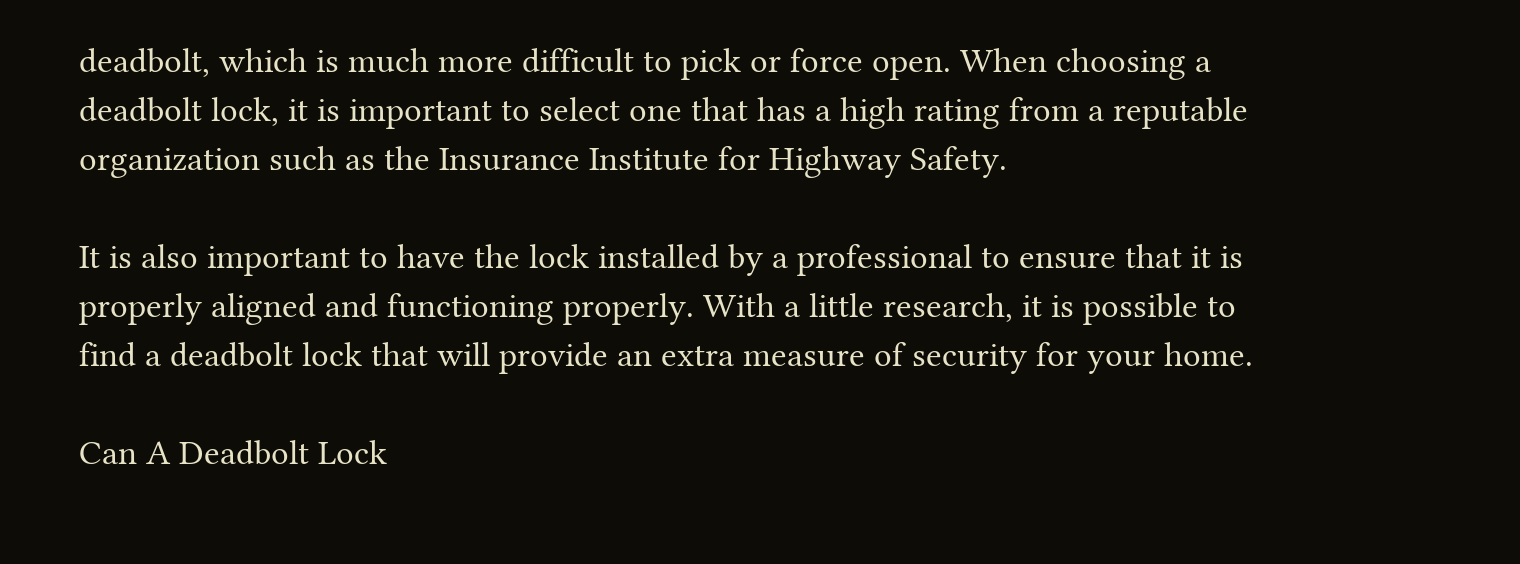deadbolt, which is much more difficult to pick or force open. When choosing a deadbolt lock, it is important to select one that has a high rating from a reputable organization such as the Insurance Institute for Highway Safety.

It is also important to have the lock installed by a professional to ensure that it is properly aligned and functioning properly. With a little research, it is possible to find a deadbolt lock that will provide an extra measure of security for your home.

Can A Deadbolt Lock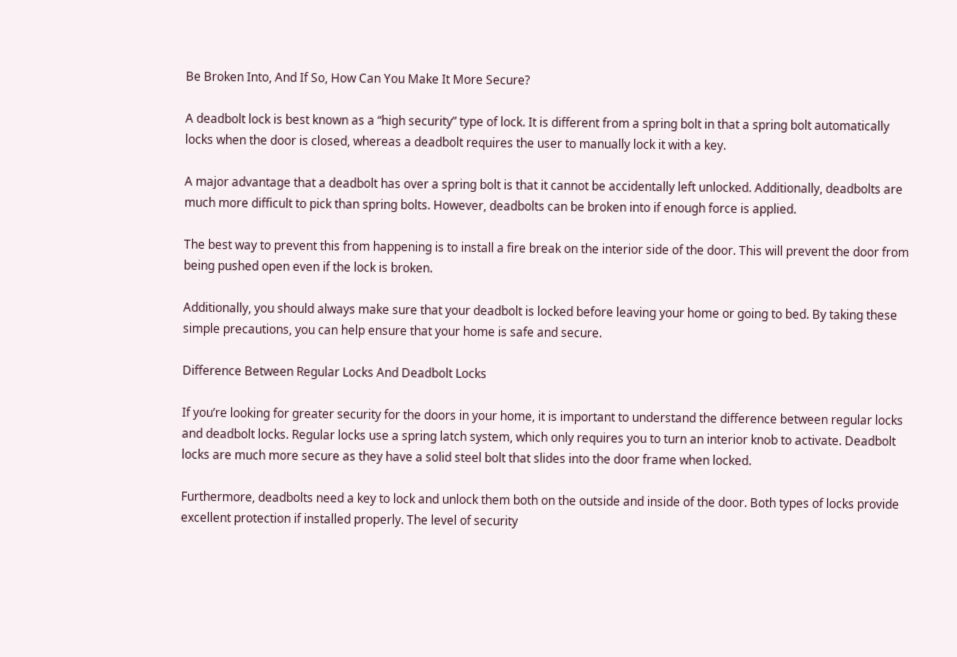Be Broken Into, And If So, How Can You Make It More Secure?

A deadbolt lock is best known as a “high security” type of lock. It is different from a spring bolt in that a spring bolt automatically locks when the door is closed, whereas a deadbolt requires the user to manually lock it with a key.

A major advantage that a deadbolt has over a spring bolt is that it cannot be accidentally left unlocked. Additionally, deadbolts are much more difficult to pick than spring bolts. However, deadbolts can be broken into if enough force is applied.

The best way to prevent this from happening is to install a fire break on the interior side of the door. This will prevent the door from being pushed open even if the lock is broken.

Additionally, you should always make sure that your deadbolt is locked before leaving your home or going to bed. By taking these simple precautions, you can help ensure that your home is safe and secure.

Difference Between Regular Locks And Deadbolt Locks

If you’re looking for greater security for the doors in your home, it is important to understand the difference between regular locks and deadbolt locks. Regular locks use a spring latch system, which only requires you to turn an interior knob to activate. Deadbolt locks are much more secure as they have a solid steel bolt that slides into the door frame when locked.

Furthermore, deadbolts need a key to lock and unlock them both on the outside and inside of the door. Both types of locks provide excellent protection if installed properly. The level of security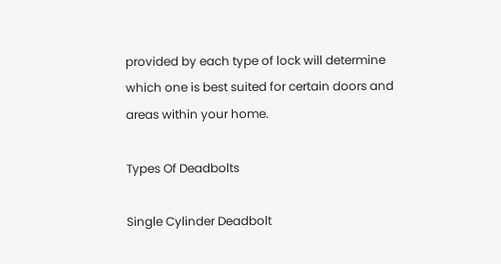provided by each type of lock will determine which one is best suited for certain doors and areas within your home.

Types Of Deadbolts

Single Cylinder Deadbolt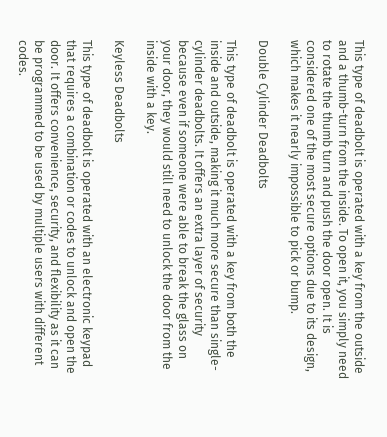This type of deadbolt is operated with a key from the outside and a thumb-turn from the inside. To open it, you simply need to rotate the thumb turn and push the door open. It is considered one of the most secure options due to its design, which makes it nearly impossible to pick or bump.

Double Cylinder Deadbolts

This type of deadbolt is operated with a key from both the inside and outside, making it much more secure than single-cylinder deadbolts. It offers an extra layer of security because even if someone were able to break the glass on your door, they would still need to unlock the door from the inside with a key.

Keyless Deadbolts

This type of deadbolt is operated with an electronic keypad that requires a combination or codes to unlock and open the door. It offers convenience, security, and flexibility as it can be programmed to be used by multiple users with different codes.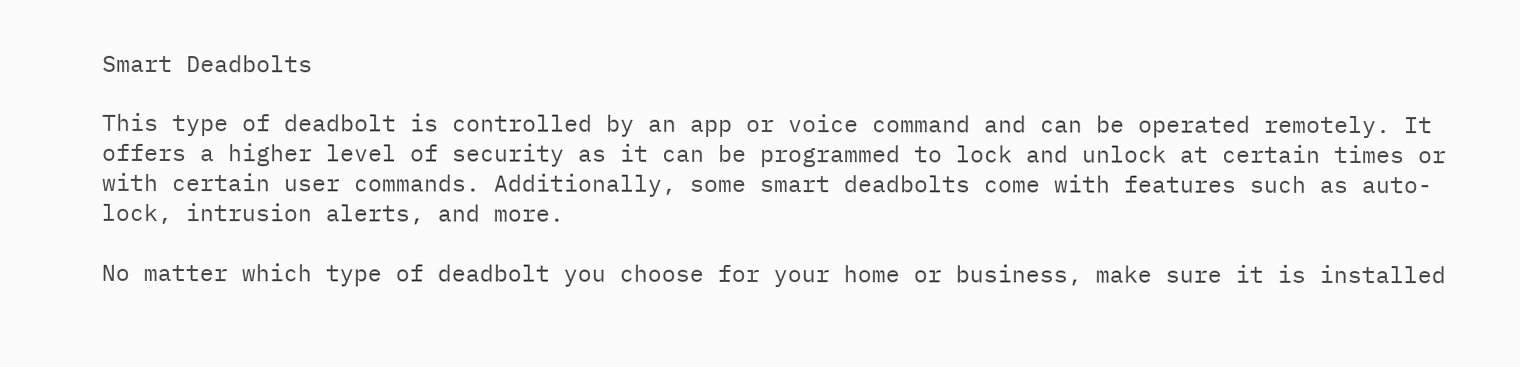Smart Deadbolts

This type of deadbolt is controlled by an app or voice command and can be operated remotely. It offers a higher level of security as it can be programmed to lock and unlock at certain times or with certain user commands. Additionally, some smart deadbolts come with features such as auto-lock, intrusion alerts, and more.

No matter which type of deadbolt you choose for your home or business, make sure it is installed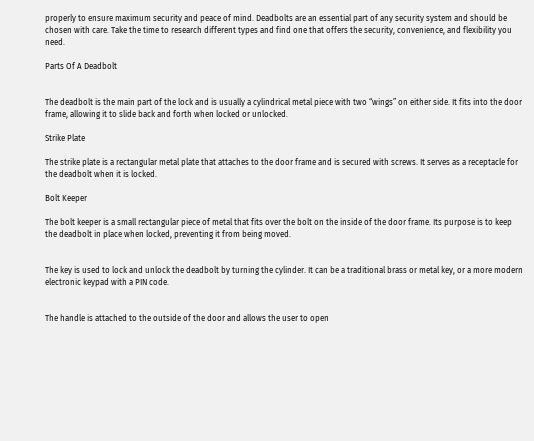properly to ensure maximum security and peace of mind. Deadbolts are an essential part of any security system and should be chosen with care. Take the time to research different types and find one that offers the security, convenience, and flexibility you need.

Parts Of A Deadbolt


The deadbolt is the main part of the lock and is usually a cylindrical metal piece with two “wings” on either side. It fits into the door frame, allowing it to slide back and forth when locked or unlocked.

Strike Plate

The strike plate is a rectangular metal plate that attaches to the door frame and is secured with screws. It serves as a receptacle for the deadbolt when it is locked.

Bolt Keeper

The bolt keeper is a small rectangular piece of metal that fits over the bolt on the inside of the door frame. Its purpose is to keep the deadbolt in place when locked, preventing it from being moved.


The key is used to lock and unlock the deadbolt by turning the cylinder. It can be a traditional brass or metal key, or a more modern electronic keypad with a PIN code.


The handle is attached to the outside of the door and allows the user to open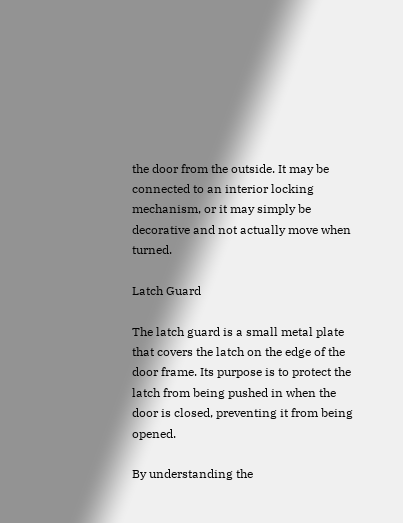the door from the outside. It may be connected to an interior locking mechanism, or it may simply be decorative and not actually move when turned.

Latch Guard

The latch guard is a small metal plate that covers the latch on the edge of the door frame. Its purpose is to protect the latch from being pushed in when the door is closed, preventing it from being opened.

By understanding the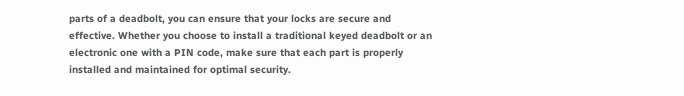parts of a deadbolt, you can ensure that your locks are secure and effective. Whether you choose to install a traditional keyed deadbolt or an electronic one with a PIN code, make sure that each part is properly installed and maintained for optimal security.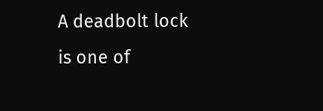A deadbolt lock is one of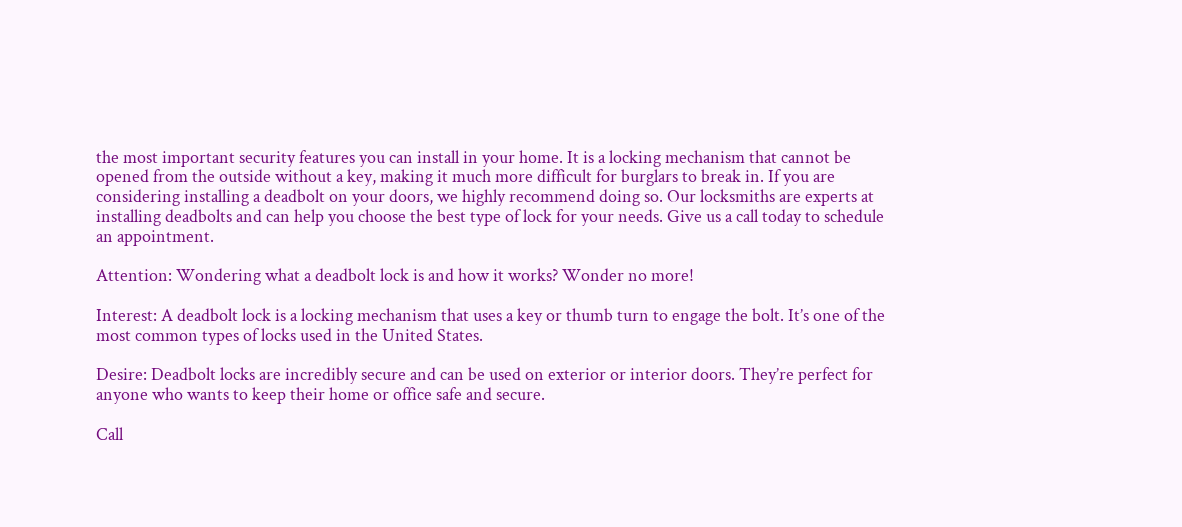the most important security features you can install in your home. It is a locking mechanism that cannot be opened from the outside without a key, making it much more difficult for burglars to break in. If you are considering installing a deadbolt on your doors, we highly recommend doing so. Our locksmiths are experts at installing deadbolts and can help you choose the best type of lock for your needs. Give us a call today to schedule an appointment.

Attention: Wondering what a deadbolt lock is and how it works? Wonder no more!

Interest: A deadbolt lock is a locking mechanism that uses a key or thumb turn to engage the bolt. It’s one of the most common types of locks used in the United States.

Desire: Deadbolt locks are incredibly secure and can be used on exterior or interior doors. They’re perfect for anyone who wants to keep their home or office safe and secure.

Call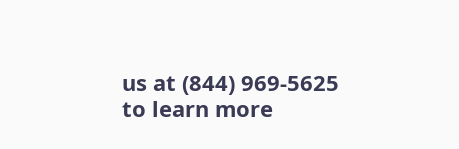us at (844) 969-5625 to learn more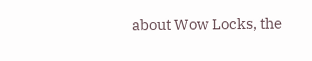about Wow Locks, the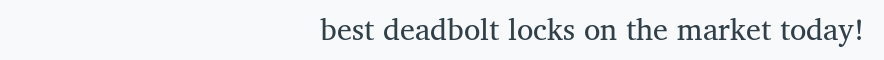best deadbolt locks on the market today!